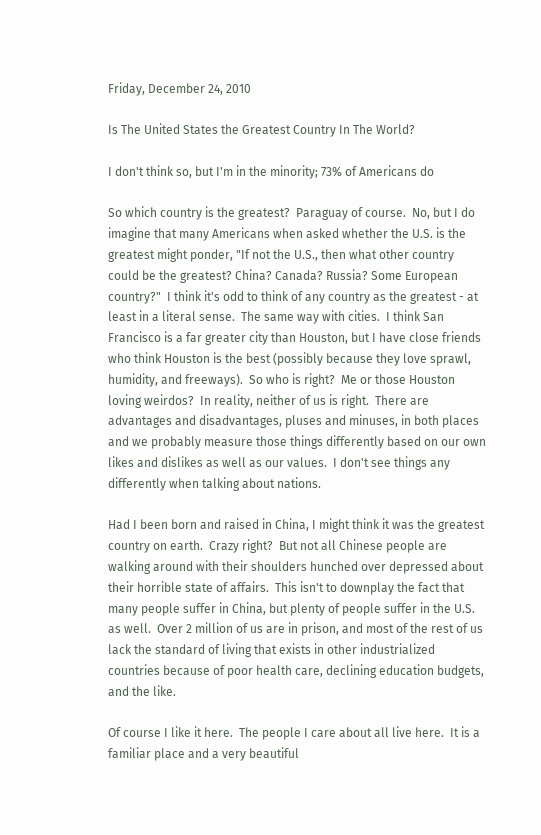Friday, December 24, 2010

Is The United States the Greatest Country In The World?

I don't think so, but I'm in the minority; 73% of Americans do

So which country is the greatest?  Paraguay of course.  No, but I do imagine that many Americans when asked whether the U.S. is the greatest might ponder, "If not the U.S., then what other country could be the greatest? China? Canada? Russia? Some European country?"  I think it's odd to think of any country as the greatest - at least in a literal sense.  The same way with cities.  I think San Francisco is a far greater city than Houston, but I have close friends who think Houston is the best (possibly because they love sprawl, humidity, and freeways).  So who is right?  Me or those Houston loving weirdos?  In reality, neither of us is right.  There are advantages and disadvantages, pluses and minuses, in both places and we probably measure those things differently based on our own likes and dislikes as well as our values.  I don't see things any differently when talking about nations.

Had I been born and raised in China, I might think it was the greatest country on earth.  Crazy right?  But not all Chinese people are walking around with their shoulders hunched over depressed about their horrible state of affairs.  This isn't to downplay the fact that many people suffer in China, but plenty of people suffer in the U.S. as well.  Over 2 million of us are in prison, and most of the rest of us lack the standard of living that exists in other industrialized countries because of poor health care, declining education budgets, and the like.

Of course I like it here.  The people I care about all live here.  It is a familiar place and a very beautiful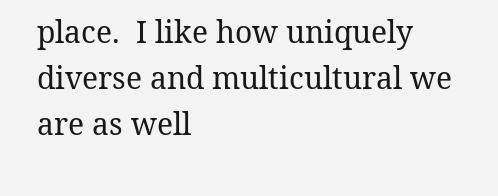place.  I like how uniquely diverse and multicultural we are as well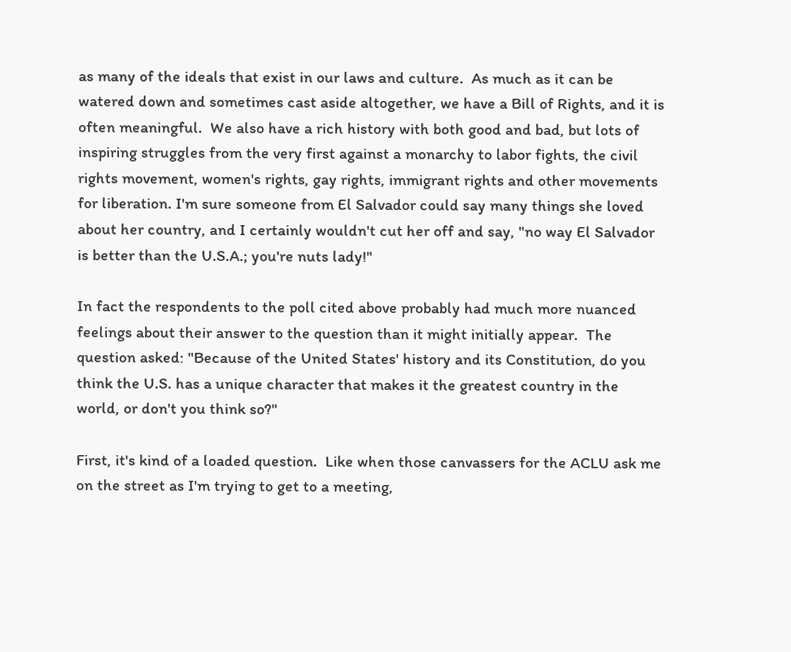as many of the ideals that exist in our laws and culture.  As much as it can be watered down and sometimes cast aside altogether, we have a Bill of Rights, and it is often meaningful.  We also have a rich history with both good and bad, but lots of inspiring struggles from the very first against a monarchy to labor fights, the civil rights movement, women's rights, gay rights, immigrant rights and other movements for liberation. I'm sure someone from El Salvador could say many things she loved about her country, and I certainly wouldn't cut her off and say, "no way El Salvador is better than the U.S.A.; you're nuts lady!"

In fact the respondents to the poll cited above probably had much more nuanced feelings about their answer to the question than it might initially appear.  The question asked: "Because of the United States' history and its Constitution, do you think the U.S. has a unique character that makes it the greatest country in the world, or don't you think so?"

First, it's kind of a loaded question.  Like when those canvassers for the ACLU ask me on the street as I'm trying to get to a meeting,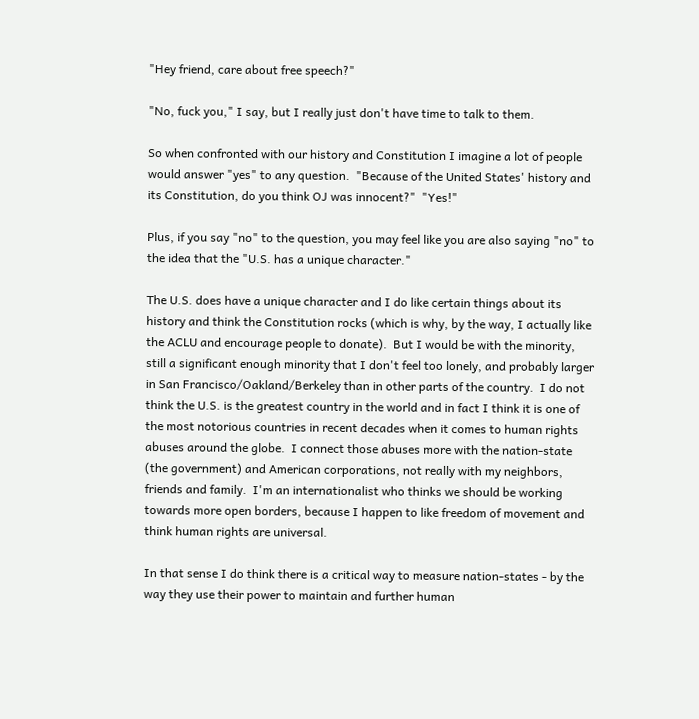"Hey friend, care about free speech?"

"No, fuck you," I say, but I really just don't have time to talk to them.

So when confronted with our history and Constitution I imagine a lot of people would answer "yes" to any question.  "Because of the United States' history and its Constitution, do you think OJ was innocent?"  "Yes!"

Plus, if you say "no" to the question, you may feel like you are also saying "no" to the idea that the "U.S. has a unique character."

The U.S. does have a unique character and I do like certain things about its history and think the Constitution rocks (which is why, by the way, I actually like the ACLU and encourage people to donate).  But I would be with the minority, still a significant enough minority that I don't feel too lonely, and probably larger in San Francisco/Oakland/Berkeley than in other parts of the country.  I do not think the U.S. is the greatest country in the world and in fact I think it is one of the most notorious countries in recent decades when it comes to human rights abuses around the globe.  I connect those abuses more with the nation-state (the government) and American corporations, not really with my neighbors, friends and family.  I'm an internationalist who thinks we should be working towards more open borders, because I happen to like freedom of movement and think human rights are universal.

In that sense I do think there is a critical way to measure nation-states - by the way they use their power to maintain and further human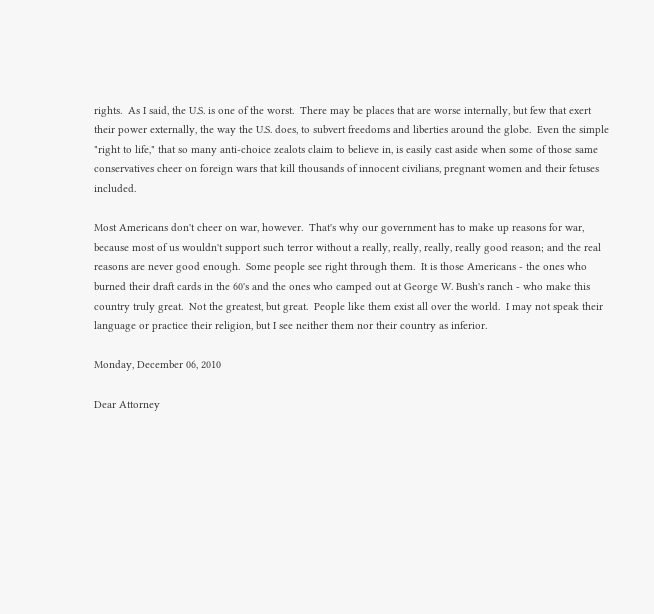rights.  As I said, the U.S. is one of the worst.  There may be places that are worse internally, but few that exert their power externally, the way the U.S. does, to subvert freedoms and liberties around the globe.  Even the simple "right to life," that so many anti-choice zealots claim to believe in, is easily cast aside when some of those same conservatives cheer on foreign wars that kill thousands of innocent civilians, pregnant women and their fetuses included.

Most Americans don't cheer on war, however.  That's why our government has to make up reasons for war, because most of us wouldn't support such terror without a really, really, really, really good reason; and the real reasons are never good enough.  Some people see right through them.  It is those Americans - the ones who burned their draft cards in the 60's and the ones who camped out at George W. Bush's ranch - who make this country truly great.  Not the greatest, but great.  People like them exist all over the world.  I may not speak their language or practice their religion, but I see neither them nor their country as inferior.

Monday, December 06, 2010

Dear Attorney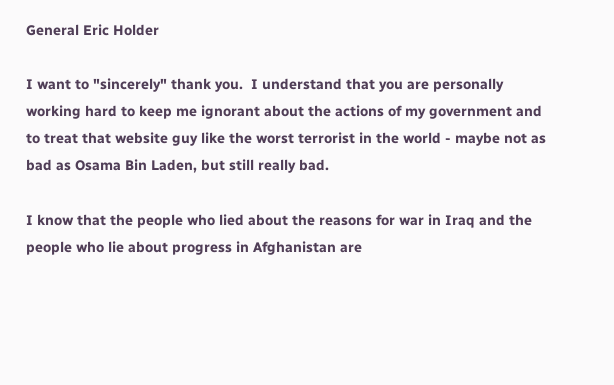General Eric Holder

I want to "sincerely" thank you.  I understand that you are personally working hard to keep me ignorant about the actions of my government and to treat that website guy like the worst terrorist in the world - maybe not as bad as Osama Bin Laden, but still really bad.

I know that the people who lied about the reasons for war in Iraq and the people who lie about progress in Afghanistan are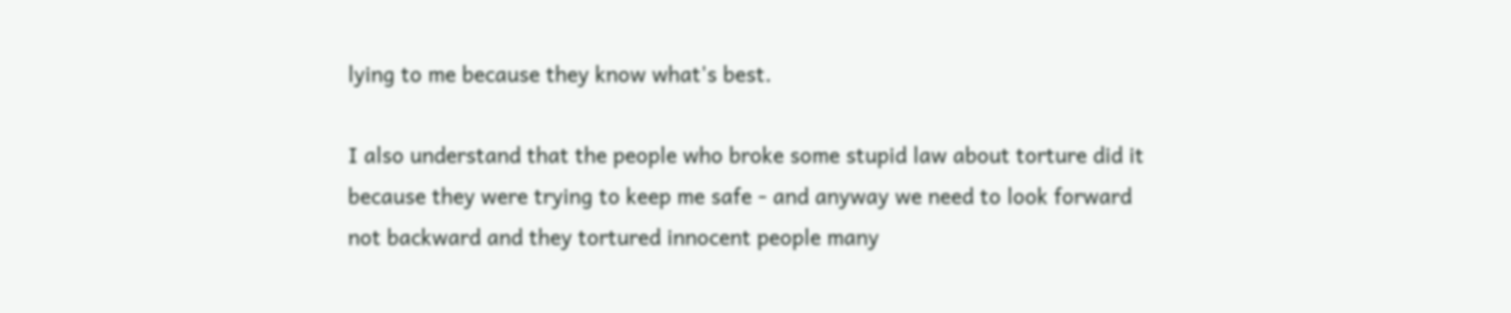lying to me because they know what's best.

I also understand that the people who broke some stupid law about torture did it because they were trying to keep me safe - and anyway we need to look forward not backward and they tortured innocent people many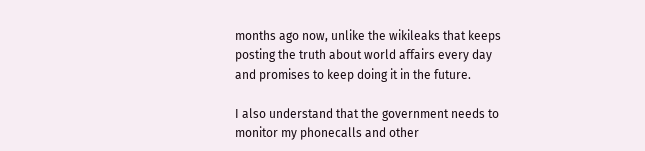months ago now, unlike the wikileaks that keeps posting the truth about world affairs every day and promises to keep doing it in the future.

I also understand that the government needs to monitor my phonecalls and other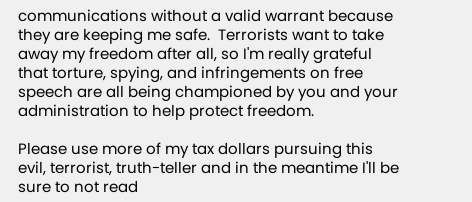communications without a valid warrant because they are keeping me safe.  Terrorists want to take away my freedom after all, so I'm really grateful that torture, spying, and infringements on free speech are all being championed by you and your administration to help protect freedom.

Please use more of my tax dollars pursuing this evil, terrorist, truth-teller and in the meantime I'll be sure to not read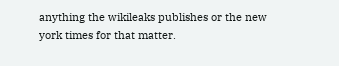anything the wikileaks publishes or the new york times for that matter.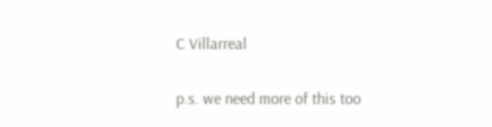C Villarreal

p.s. we need more of this too